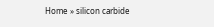Home » silicon carbide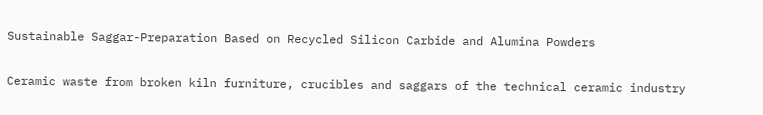Sustainable Saggar-Preparation Based on Recycled Silicon Carbide and Alumina Powders

Ceramic waste from broken kiln furniture, crucibles and saggars of the technical ceramic industry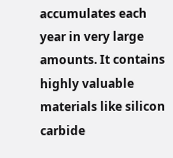accumulates each year in very large amounts. It contains highly valuable materials like silicon carbide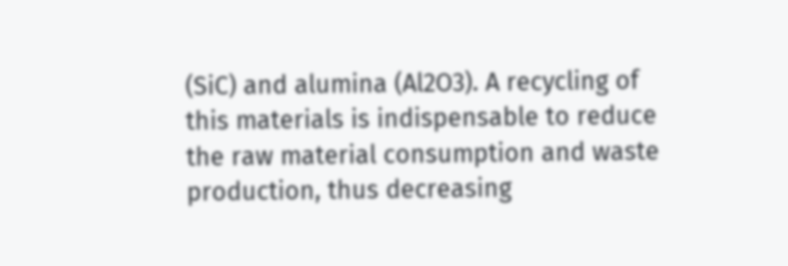(SiC) and alumina (Al2O3). A recycling of this materials is indispensable to reduce the raw material consumption and waste production, thus decreasing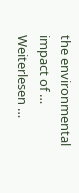the environmental impact of … Weiterlesen …